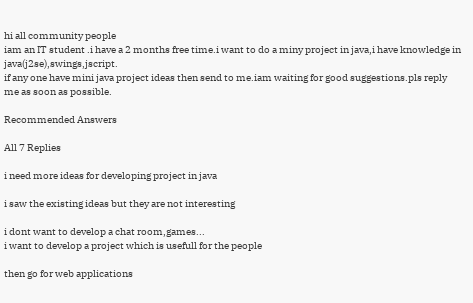hi all community people
iam an IT student .i have a 2 months free time.i want to do a miny project in java,i have knowledge in java(j2se),swings,jscript.
if any one have mini java project ideas then send to me.iam waiting for good suggestions.pls reply me as soon as possible.

Recommended Answers

All 7 Replies

i need more ideas for developing project in java

i saw the existing ideas but they are not interesting

i dont want to develop a chat room,games...
i want to develop a project which is usefull for the people

then go for web applications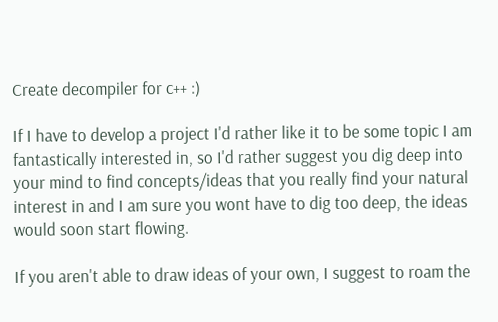Create decompiler for c++ :)

If I have to develop a project I'd rather like it to be some topic I am fantastically interested in, so I'd rather suggest you dig deep into your mind to find concepts/ideas that you really find your natural interest in and I am sure you wont have to dig too deep, the ideas would soon start flowing.

If you aren't able to draw ideas of your own, I suggest to roam the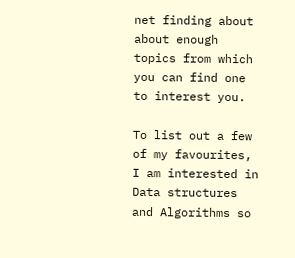net finding about about enough topics from which you can find one to interest you.

To list out a few of my favourites, I am interested in Data structures and Algorithms so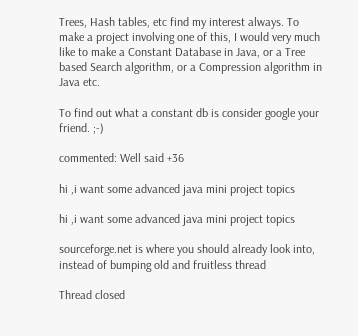Trees, Hash tables, etc find my interest always. To make a project involving one of this, I would very much like to make a Constant Database in Java, or a Tree based Search algorithm, or a Compression algorithm in Java etc.

To find out what a constant db is consider google your friend. ;-)

commented: Well said +36

hi ,i want some advanced java mini project topics

hi ,i want some advanced java mini project topics

sourceforge.net is where you should already look into, instead of bumping old and fruitless thread

Thread closed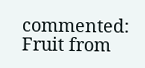commented: Fruit from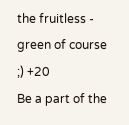the fruitless - green of course ;) +20
Be a part of the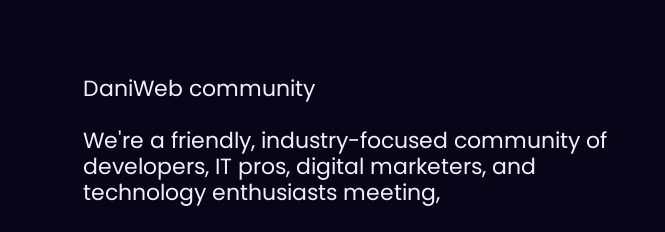DaniWeb community

We're a friendly, industry-focused community of developers, IT pros, digital marketers, and technology enthusiasts meeting,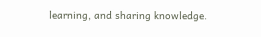learning, and sharing knowledge.